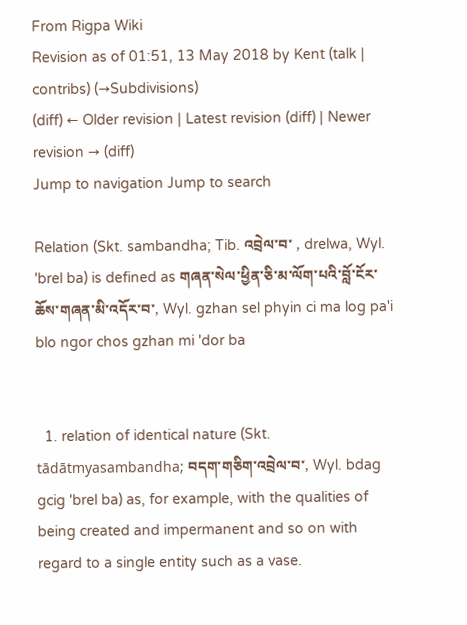From Rigpa Wiki
Revision as of 01:51, 13 May 2018 by Kent (talk | contribs) (→Subdivisions)
(diff) ← Older revision | Latest revision (diff) | Newer revision → (diff)
Jump to navigation Jump to search

Relation (Skt. sambandha; Tib. འབྲེལ་བ་ , drelwa, Wyl. 'brel ba) is defined as གཞན་སེལ་ཕྱིན་ཅི་མ་ལོག་པའི་བློ་ངོར་ཆོས་གཞན་མི་འདོར་བ་, Wyl. gzhan sel phyin ci ma log pa'i blo ngor chos gzhan mi 'dor ba


  1. relation of identical nature (Skt. tādātmyasambandha; བདག་གཅིག་འབྲེལ་བ་, Wyl. bdag gcig 'brel ba) as, for example, with the qualities of being created and impermanent and so on with regard to a single entity such as a vase.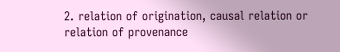2. relation of origination, causal relation or relation of provenance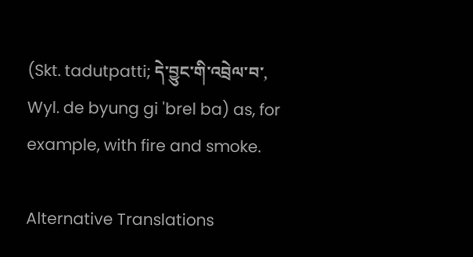(Skt. tadutpatti; དེ་བྱུང་གི་འབྲེལ་བ་, Wyl. de byung gi 'brel ba) as, for example, with fire and smoke.

Alternative Translations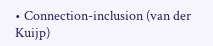• Connection-inclusion (van der Kuijp)